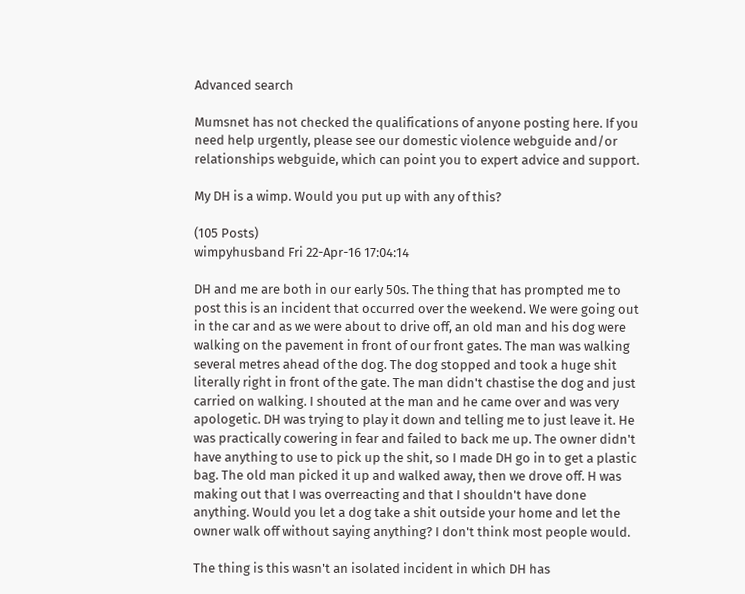Advanced search

Mumsnet has not checked the qualifications of anyone posting here. If you need help urgently, please see our domestic violence webguide and/or relationships webguide, which can point you to expert advice and support.

My DH is a wimp. Would you put up with any of this?

(105 Posts)
wimpyhusband Fri 22-Apr-16 17:04:14

DH and me are both in our early 50s. The thing that has prompted me to post this is an incident that occurred over the weekend. We were going out in the car and as we were about to drive off, an old man and his dog were walking on the pavement in front of our front gates. The man was walking several metres ahead of the dog. The dog stopped and took a huge shit literally right in front of the gate. The man didn't chastise the dog and just carried on walking. I shouted at the man and he came over and was very apologetic. DH was trying to play it down and telling me to just leave it. He was practically cowering in fear and failed to back me up. The owner didn't have anything to use to pick up the shit, so I made DH go in to get a plastic bag. The old man picked it up and walked away, then we drove off. H was making out that I was overreacting and that I shouldn't have done anything. Would you let a dog take a shit outside your home and let the owner walk off without saying anything? I don't think most people would.

The thing is this wasn't an isolated incident in which DH has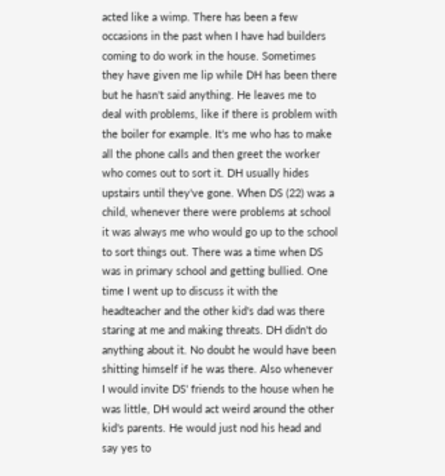acted like a wimp. There has been a few occasions in the past when I have had builders coming to do work in the house. Sometimes they have given me lip while DH has been there but he hasn't said anything. He leaves me to deal with problems, like if there is problem with the boiler for example. It's me who has to make all the phone calls and then greet the worker who comes out to sort it. DH usually hides upstairs until they've gone. When DS (22) was a child, whenever there were problems at school it was always me who would go up to the school to sort things out. There was a time when DS was in primary school and getting bullied. One time I went up to discuss it with the headteacher and the other kid's dad was there staring at me and making threats. DH didn't do anything about it. No doubt he would have been shitting himself if he was there. Also whenever I would invite DS' friends to the house when he was little, DH would act weird around the other kid's parents. He would just nod his head and say yes to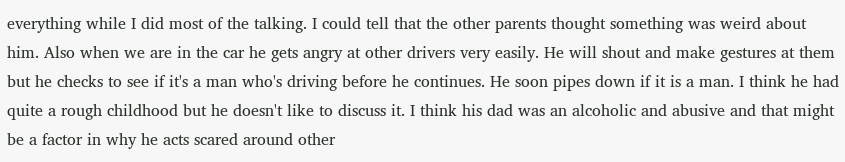everything while I did most of the talking. I could tell that the other parents thought something was weird about him. Also when we are in the car he gets angry at other drivers very easily. He will shout and make gestures at them but he checks to see if it's a man who's driving before he continues. He soon pipes down if it is a man. I think he had quite a rough childhood but he doesn't like to discuss it. I think his dad was an alcoholic and abusive and that might be a factor in why he acts scared around other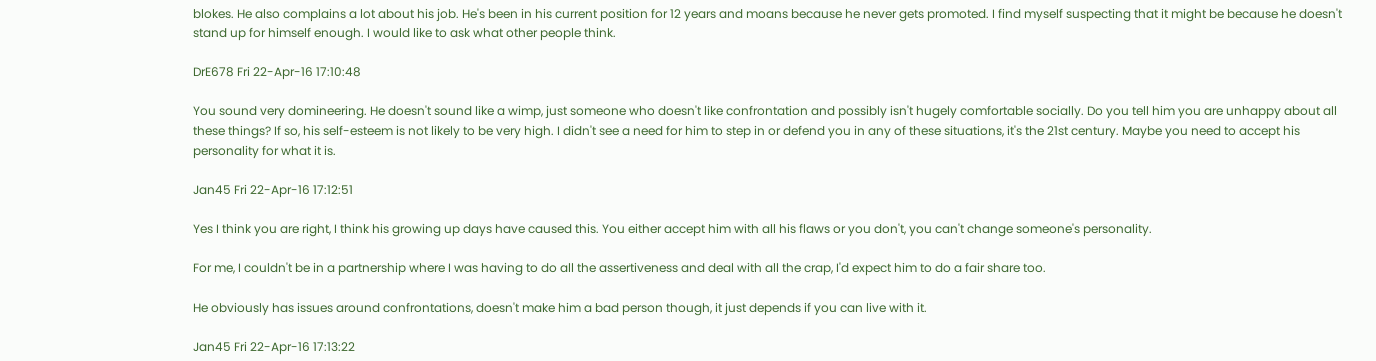blokes. He also complains a lot about his job. He's been in his current position for 12 years and moans because he never gets promoted. I find myself suspecting that it might be because he doesn't stand up for himself enough. I would like to ask what other people think.

DrE678 Fri 22-Apr-16 17:10:48

You sound very domineering. He doesn't sound like a wimp, just someone who doesn't like confrontation and possibly isn't hugely comfortable socially. Do you tell him you are unhappy about all these things? If so, his self-esteem is not likely to be very high. I didn't see a need for him to step in or defend you in any of these situations, it's the 21st century. Maybe you need to accept his personality for what it is.

Jan45 Fri 22-Apr-16 17:12:51

Yes I think you are right, I think his growing up days have caused this. You either accept him with all his flaws or you don't, you can't change someone's personality.

For me, I couldn't be in a partnership where I was having to do all the assertiveness and deal with all the crap, I'd expect him to do a fair share too.

He obviously has issues around confrontations, doesn't make him a bad person though, it just depends if you can live with it.

Jan45 Fri 22-Apr-16 17:13:22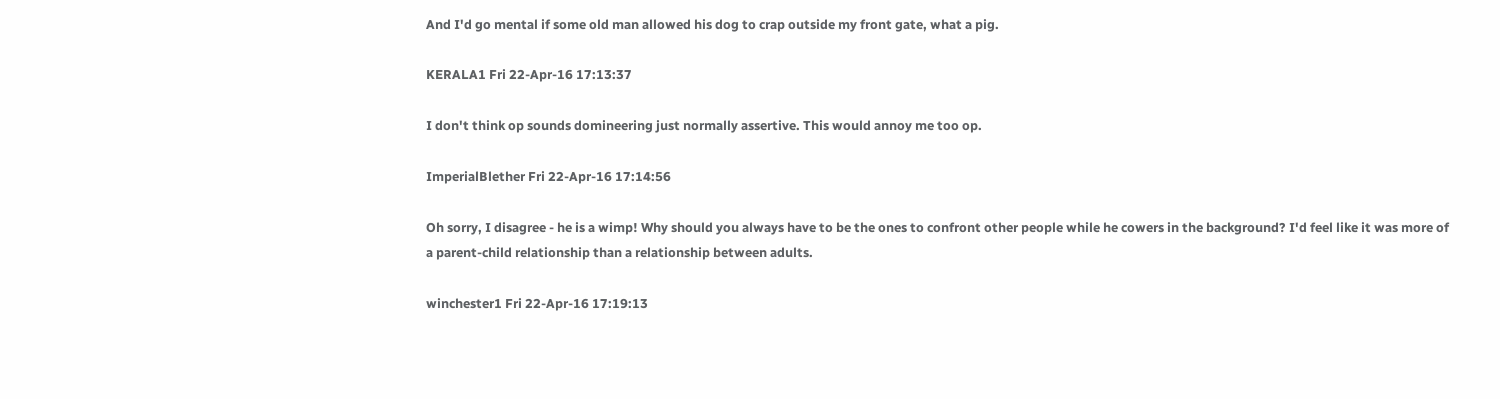And I'd go mental if some old man allowed his dog to crap outside my front gate, what a pig.

KERALA1 Fri 22-Apr-16 17:13:37

I don't think op sounds domineering just normally assertive. This would annoy me too op.

ImperialBlether Fri 22-Apr-16 17:14:56

Oh sorry, I disagree - he is a wimp! Why should you always have to be the ones to confront other people while he cowers in the background? I'd feel like it was more of a parent-child relationship than a relationship between adults.

winchester1 Fri 22-Apr-16 17:19:13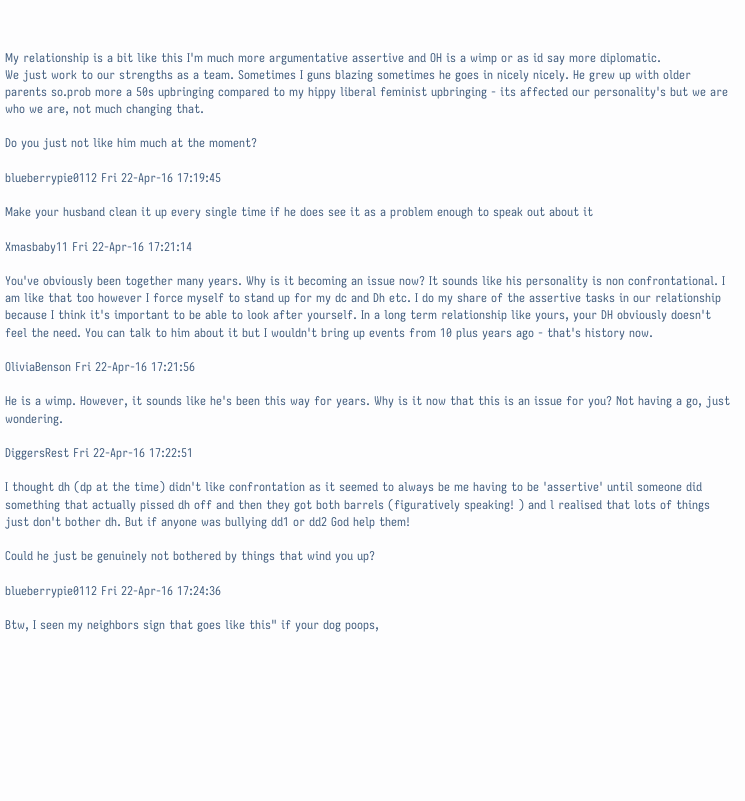My relationship is a bit like this I'm much more argumentative assertive and OH is a wimp or as id say more diplomatic.
We just work to our strengths as a team. Sometimes I guns blazing sometimes he goes in nicely nicely. He grew up with older parents so.prob more a 50s upbringing compared to my hippy liberal feminist upbringing - its affected our personality's but we are who we are, not much changing that.

Do you just not like him much at the moment?

blueberrypie0112 Fri 22-Apr-16 17:19:45

Make your husband clean it up every single time if he does see it as a problem enough to speak out about it

Xmasbaby11 Fri 22-Apr-16 17:21:14

You've obviously been together many years. Why is it becoming an issue now? It sounds like his personality is non confrontational. I am like that too however I force myself to stand up for my dc and Dh etc. I do my share of the assertive tasks in our relationship because I think it's important to be able to look after yourself. In a long term relationship like yours, your DH obviously doesn't feel the need. You can talk to him about it but I wouldn't bring up events from 10 plus years ago - that's history now.

OliviaBenson Fri 22-Apr-16 17:21:56

He is a wimp. However, it sounds like he's been this way for years. Why is it now that this is an issue for you? Not having a go, just wondering.

DiggersRest Fri 22-Apr-16 17:22:51

I thought dh (dp at the time) didn't like confrontation as it seemed to always be me having to be 'assertive' until someone did something that actually pissed dh off and then they got both barrels (figuratively speaking! ) and l realised that lots of things just don't bother dh. But if anyone was bullying dd1 or dd2 God help them!

Could he just be genuinely not bothered by things that wind you up?

blueberrypie0112 Fri 22-Apr-16 17:24:36

Btw, I seen my neighbors sign that goes like this" if your dog poops,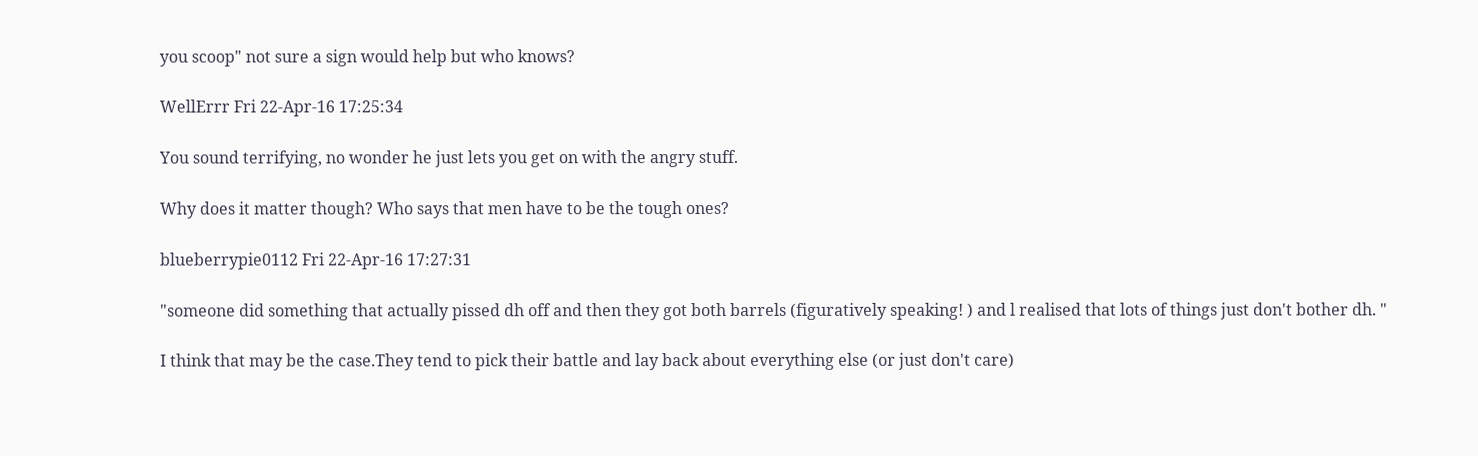you scoop" not sure a sign would help but who knows?

WellErrr Fri 22-Apr-16 17:25:34

You sound terrifying, no wonder he just lets you get on with the angry stuff.

Why does it matter though? Who says that men have to be the tough ones?

blueberrypie0112 Fri 22-Apr-16 17:27:31

"someone did something that actually pissed dh off and then they got both barrels (figuratively speaking! ) and l realised that lots of things just don't bother dh. "

I think that may be the case.They tend to pick their battle and lay back about everything else (or just don't care)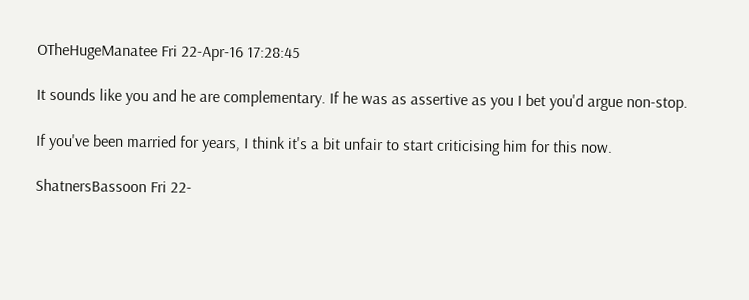OTheHugeManatee Fri 22-Apr-16 17:28:45

It sounds like you and he are complementary. If he was as assertive as you I bet you'd argue non-stop.

If you've been married for years, I think it's a bit unfair to start criticising him for this now.

ShatnersBassoon Fri 22-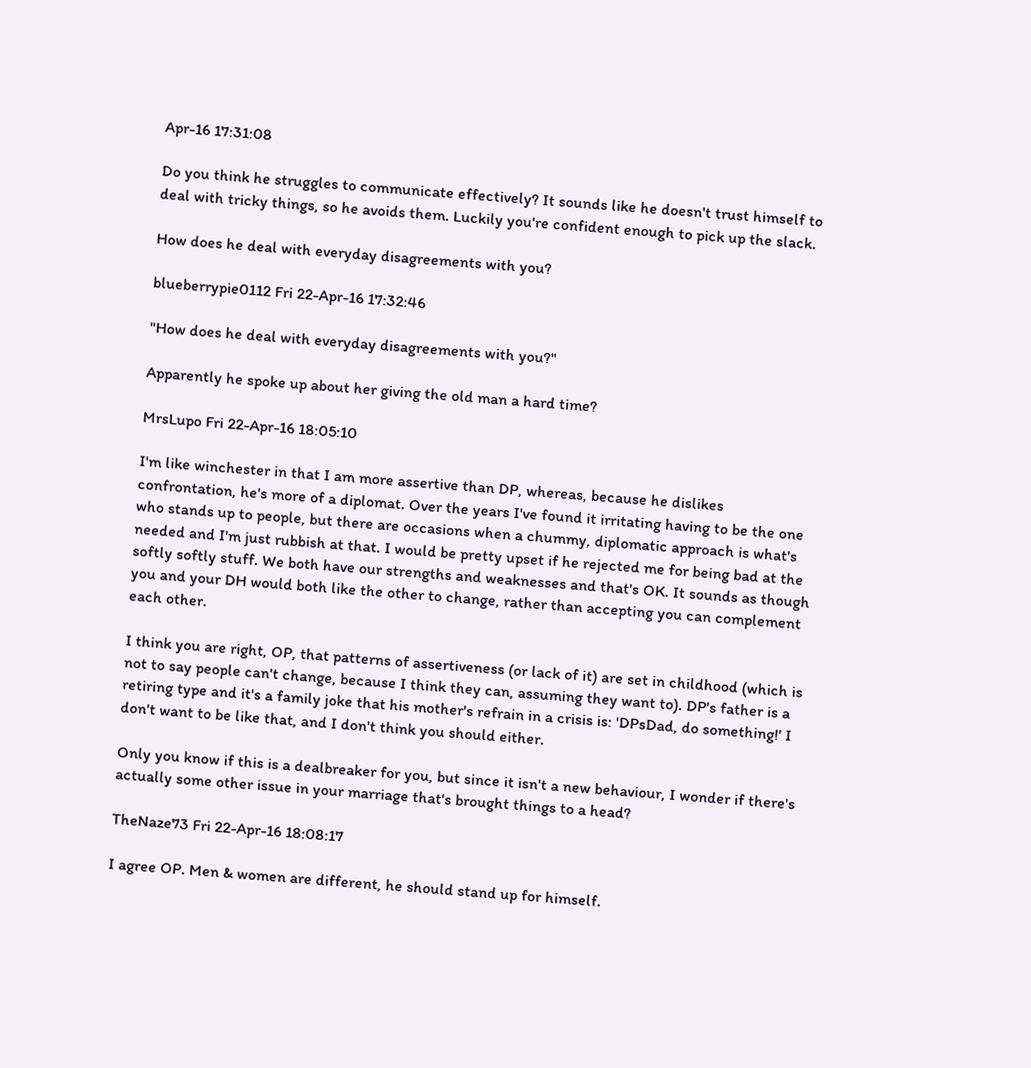Apr-16 17:31:08

Do you think he struggles to communicate effectively? It sounds like he doesn't trust himself to deal with tricky things, so he avoids them. Luckily you're confident enough to pick up the slack.

How does he deal with everyday disagreements with you?

blueberrypie0112 Fri 22-Apr-16 17:32:46

"How does he deal with everyday disagreements with you?"

Apparently he spoke up about her giving the old man a hard time?

MrsLupo Fri 22-Apr-16 18:05:10

I'm like winchester in that I am more assertive than DP, whereas, because he dislikes confrontation, he's more of a diplomat. Over the years I've found it irritating having to be the one who stands up to people, but there are occasions when a chummy, diplomatic approach is what's needed and I'm just rubbish at that. I would be pretty upset if he rejected me for being bad at the softly softly stuff. We both have our strengths and weaknesses and that's OK. It sounds as though you and your DH would both like the other to change, rather than accepting you can complement each other.

I think you are right, OP, that patterns of assertiveness (or lack of it) are set in childhood (which is not to say people can't change, because I think they can, assuming they want to). DP's father is a retiring type and it's a family joke that his mother's refrain in a crisis is: 'DPsDad, do something!' I don't want to be like that, and I don't think you should either.

Only you know if this is a dealbreaker for you, but since it isn't a new behaviour, I wonder if there's actually some other issue in your marriage that's brought things to a head?

TheNaze73 Fri 22-Apr-16 18:08:17

I agree OP. Men & women are different, he should stand up for himself.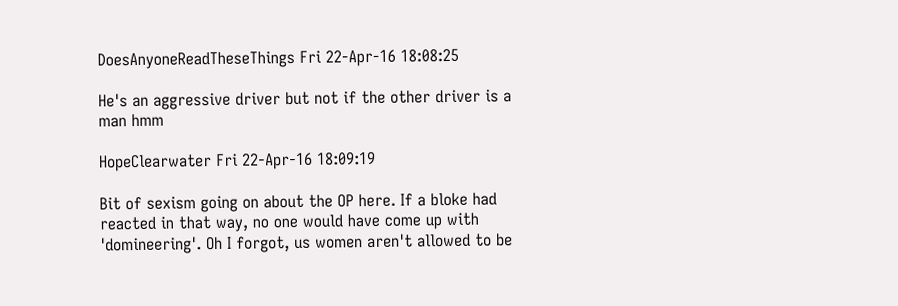DoesAnyoneReadTheseThings Fri 22-Apr-16 18:08:25

He's an aggressive driver but not if the other driver is a man hmm

HopeClearwater Fri 22-Apr-16 18:09:19

Bit of sexism going on about the OP here. If a bloke had reacted in that way, no one would have come up with 'domineering'. Oh I forgot, us women aren't allowed to be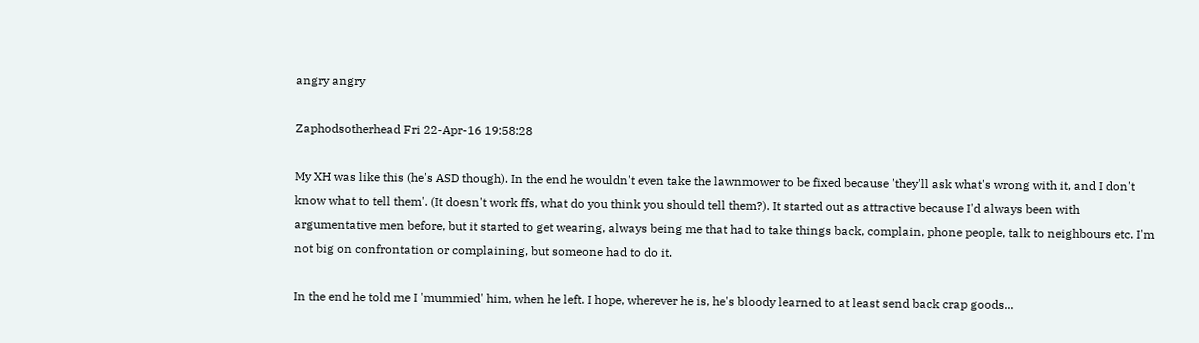angry angry

Zaphodsotherhead Fri 22-Apr-16 19:58:28

My XH was like this (he's ASD though). In the end he wouldn't even take the lawnmower to be fixed because 'they'll ask what's wrong with it, and I don't know what to tell them'. (It doesn't work ffs, what do you think you should tell them?). It started out as attractive because I'd always been with argumentative men before, but it started to get wearing, always being me that had to take things back, complain, phone people, talk to neighbours etc. I'm not big on confrontation or complaining, but someone had to do it.

In the end he told me I 'mummied' him, when he left. I hope, wherever he is, he's bloody learned to at least send back crap goods...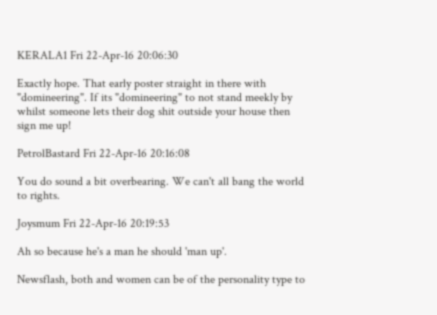KERALA1 Fri 22-Apr-16 20:06:30

Exactly hope. That early poster straight in there with "domineering". If its "domineering" to not stand meekly by whilst someone lets their dog shit outside your house then sign me up!

PetrolBastard Fri 22-Apr-16 20:16:08

You do sound a bit overbearing. We can't all bang the world to rights.

Joysmum Fri 22-Apr-16 20:19:53

Ah so because he's a man he should 'man up'.

Newsflash, both and women can be of the personality type to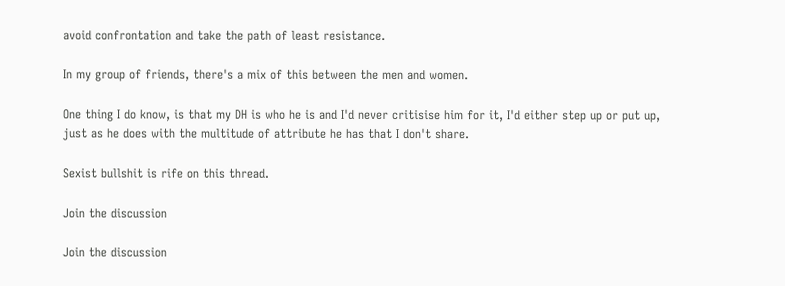avoid confrontation and take the path of least resistance.

In my group of friends, there's a mix of this between the men and women.

One thing I do know, is that my DH is who he is and I'd never critisise him for it, I'd either step up or put up, just as he does with the multitude of attribute he has that I don't share.

Sexist bullshit is rife on this thread.

Join the discussion

Join the discussion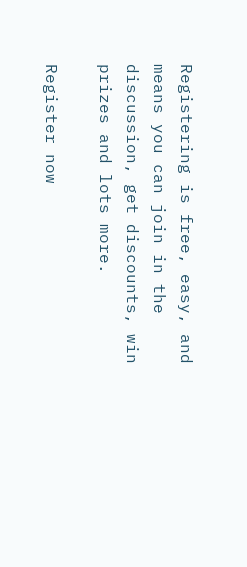Registering is free, easy, and means you can join in the discussion, get discounts, win prizes and lots more.

Register now